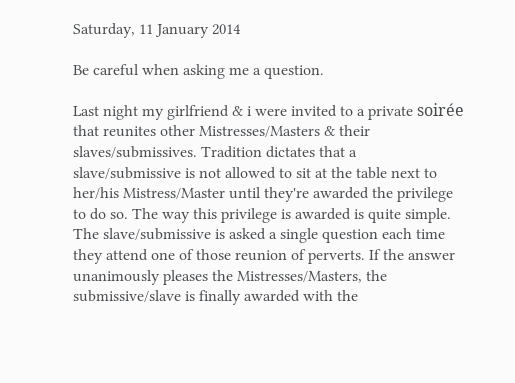Saturday, 11 January 2014

Be careful when asking me a question.

Last night my girlfriend & i were invited to a private soirée that reunites other Mistresses/Masters & their slaves/submissives. Tradition dictates that a slave/submissive is not allowed to sit at the table next to her/his Mistress/Master until they're awarded the privilege to do so. The way this privilege is awarded is quite simple. The slave/submissive is asked a single question each time they attend one of those reunion of perverts. If the answer unanimously pleases the Mistresses/Masters, the submissive/slave is finally awarded with the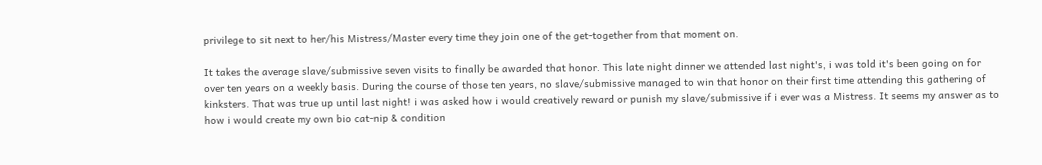privilege to sit next to her/his Mistress/Master every time they join one of the get-together from that moment on.

It takes the average slave/submissive seven visits to finally be awarded that honor. This late night dinner we attended last night's, i was told it's been going on for over ten years on a weekly basis. During the course of those ten years, no slave/submissive managed to win that honor on their first time attending this gathering of kinksters. That was true up until last night! i was asked how i would creatively reward or punish my slave/submissive if i ever was a Mistress. It seems my answer as to how i would create my own bio cat-nip & condition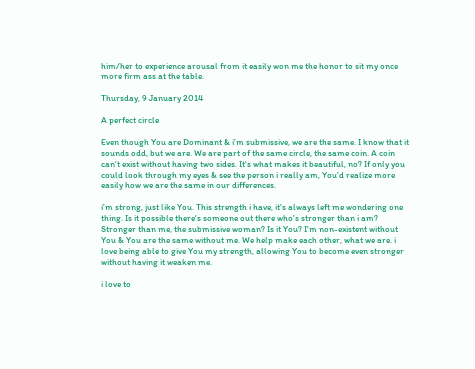him/her to experience arousal from it easily won me the honor to sit my once more firm ass at the table.

Thursday, 9 January 2014

A perfect circle

Even though You are Dominant & i'm submissive, we are the same. I know that it sounds odd, but we are. We are part of the same circle, the same coin. A coin can't exist without having two sides. It's what makes it beautiful, no? If only you could look through my eyes & see the person i really am, You'd realize more easily how we are the same in our differences.

i'm strong, just like You. This strength i have, it's always left me wondering one thing. Is it possible there's someone out there who's stronger than i am? Stronger than me, the submissive woman? Is it You? I'm non-existent without You & You are the same without me. We help make each other, what we are. i love being able to give You my strength, allowing You to become even stronger without having it weaken me.

i love to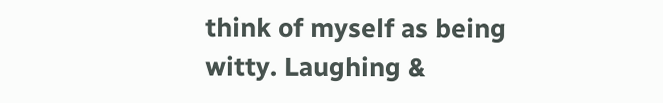think of myself as being witty. Laughing &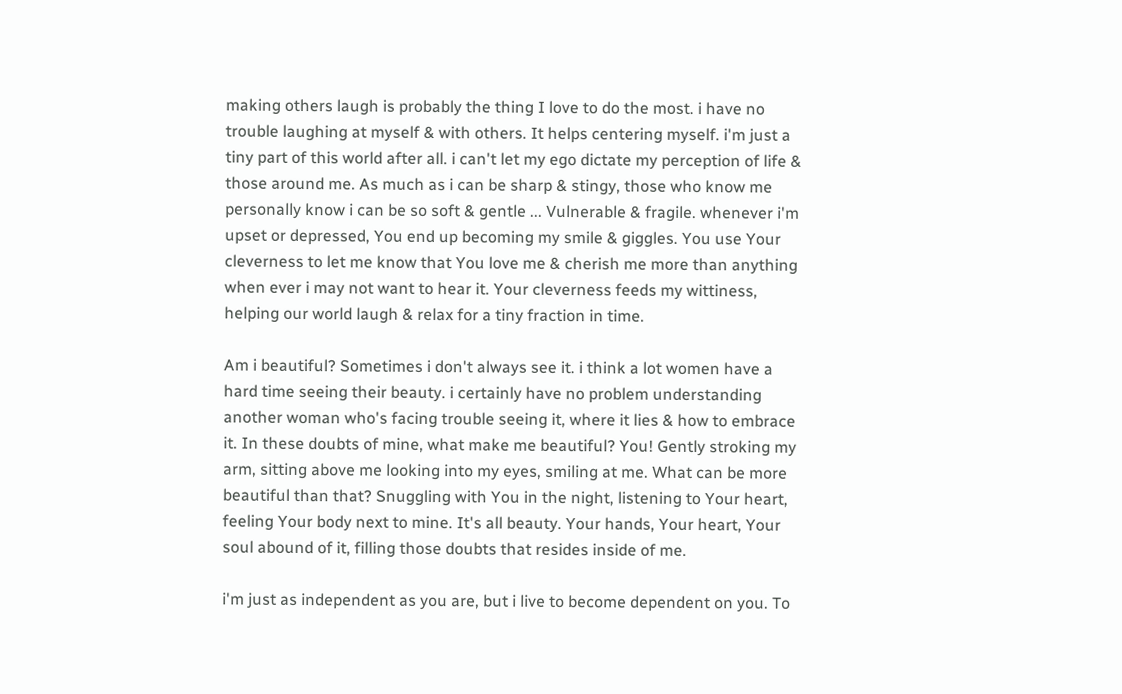making others laugh is probably the thing I love to do the most. i have no trouble laughing at myself & with others. It helps centering myself. i'm just a tiny part of this world after all. i can't let my ego dictate my perception of life & those around me. As much as i can be sharp & stingy, those who know me personally know i can be so soft & gentle ... Vulnerable & fragile. whenever i'm upset or depressed, You end up becoming my smile & giggles. You use Your cleverness to let me know that You love me & cherish me more than anything when ever i may not want to hear it. Your cleverness feeds my wittiness, helping our world laugh & relax for a tiny fraction in time.

Am i beautiful? Sometimes i don't always see it. i think a lot women have a hard time seeing their beauty. i certainly have no problem understanding another woman who's facing trouble seeing it, where it lies & how to embrace it. In these doubts of mine, what make me beautiful? You! Gently stroking my arm, sitting above me looking into my eyes, smiling at me. What can be more beautiful than that? Snuggling with You in the night, listening to Your heart, feeling Your body next to mine. It's all beauty. Your hands, Your heart, Your soul abound of it, filling those doubts that resides inside of me.

i'm just as independent as you are, but i live to become dependent on you. To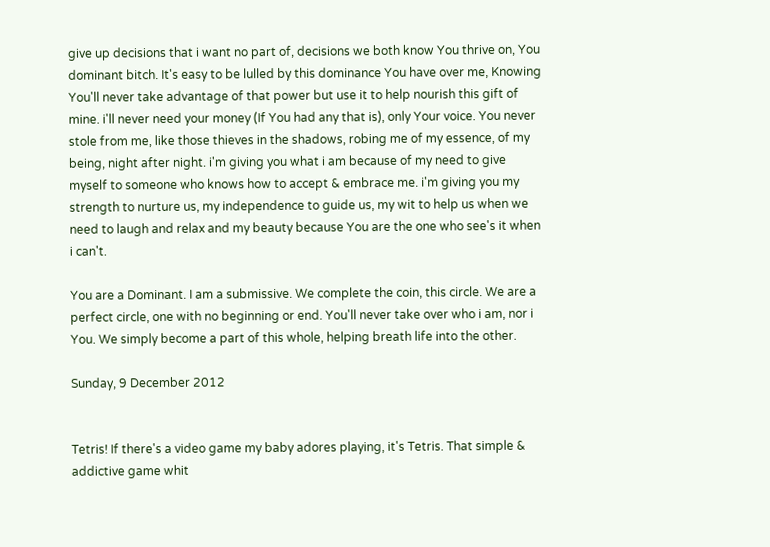give up decisions that i want no part of, decisions we both know You thrive on, You dominant bitch. It's easy to be lulled by this dominance You have over me, Knowing You'll never take advantage of that power but use it to help nourish this gift of mine. i'll never need your money (If You had any that is), only Your voice. You never stole from me, like those thieves in the shadows, robing me of my essence, of my being, night after night. i'm giving you what i am because of my need to give myself to someone who knows how to accept & embrace me. i'm giving you my strength to nurture us, my independence to guide us, my wit to help us when we need to laugh and relax and my beauty because You are the one who see's it when i can't.

You are a Dominant. I am a submissive. We complete the coin, this circle. We are a perfect circle, one with no beginning or end. You'll never take over who i am, nor i You. We simply become a part of this whole, helping breath life into the other.

Sunday, 9 December 2012


Tetris! If there's a video game my baby adores playing, it's Tetris. That simple & addictive game whit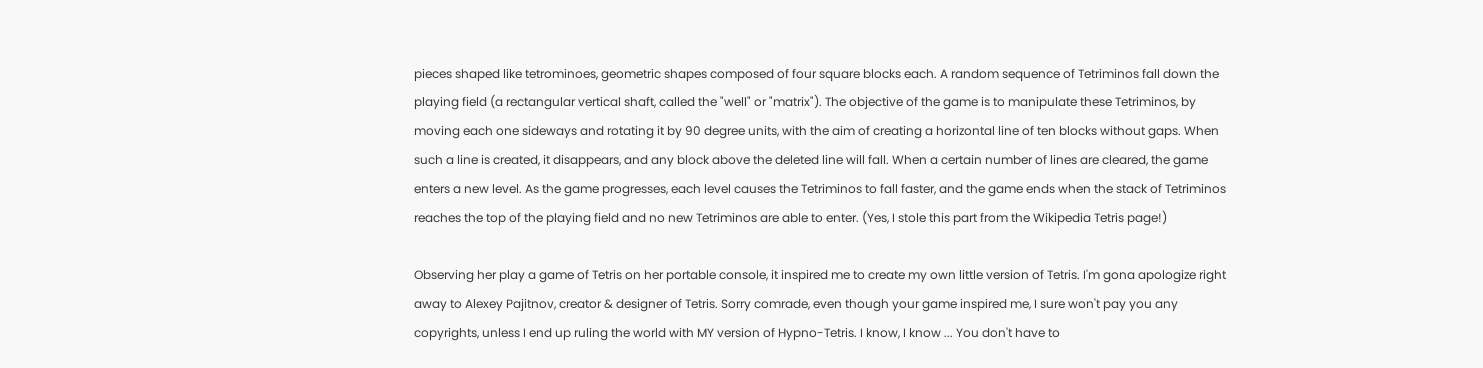pieces shaped like tetrominoes, geometric shapes composed of four square blocks each. A random sequence of Tetriminos fall down the playing field (a rectangular vertical shaft, called the "well" or "matrix"). The objective of the game is to manipulate these Tetriminos, by moving each one sideways and rotating it by 90 degree units, with the aim of creating a horizontal line of ten blocks without gaps. When such a line is created, it disappears, and any block above the deleted line will fall. When a certain number of lines are cleared, the game enters a new level. As the game progresses, each level causes the Tetriminos to fall faster, and the game ends when the stack of Tetriminos reaches the top of the playing field and no new Tetriminos are able to enter. (Yes, I stole this part from the Wikipedia Tetris page!)

Observing her play a game of Tetris on her portable console, it inspired me to create my own little version of Tetris. I'm gona apologize right away to Alexey Pajitnov, creator & designer of Tetris. Sorry comrade, even though your game inspired me, I sure won't pay you any copyrights, unless I end up ruling the world with MY version of Hypno-Tetris. I know, I know ... You don't have to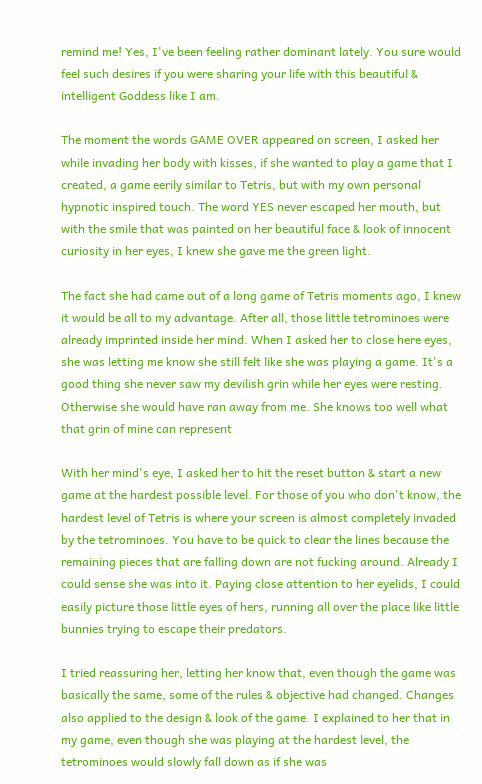remind me! Yes, I've been feeling rather dominant lately. You sure would feel such desires if you were sharing your life with this beautiful & intelligent Goddess like I am.

The moment the words GAME OVER appeared on screen, I asked her while invading her body with kisses, if she wanted to play a game that I created, a game eerily similar to Tetris, but with my own personal hypnotic inspired touch. The word YES never escaped her mouth, but with the smile that was painted on her beautiful face & look of innocent curiosity in her eyes, I knew she gave me the green light.

The fact she had came out of a long game of Tetris moments ago, I knew it would be all to my advantage. After all, those little tetrominoes were already imprinted inside her mind. When I asked her to close here eyes, she was letting me know she still felt like she was playing a game. It's a good thing she never saw my devilish grin while her eyes were resting. Otherwise she would have ran away from me. She knows too well what that grin of mine can represent

With her mind's eye, I asked her to hit the reset button & start a new game at the hardest possible level. For those of you who don't know, the hardest level of Tetris is where your screen is almost completely invaded by the tetrominoes. You have to be quick to clear the lines because the remaining pieces that are falling down are not fucking around. Already I could sense she was into it. Paying close attention to her eyelids, I could easily picture those little eyes of hers, running all over the place like little bunnies trying to escape their predators.

I tried reassuring her, letting her know that, even though the game was basically the same, some of the rules & objective had changed. Changes also applied to the design & look of the game. I explained to her that in my game, even though she was playing at the hardest level, the tetrominoes would slowly fall down as if she was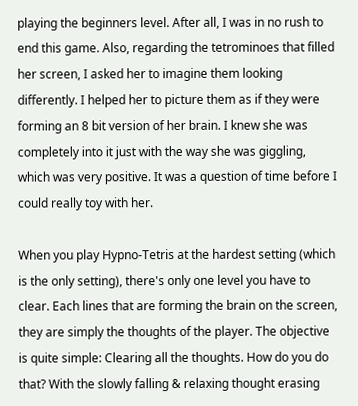playing the beginners level. After all, I was in no rush to end this game. Also, regarding the tetrominoes that filled her screen, I asked her to imagine them looking differently. I helped her to picture them as if they were forming an 8 bit version of her brain. I knew she was completely into it just with the way she was giggling, which was very positive. It was a question of time before I could really toy with her.

When you play Hypno-Tetris at the hardest setting (which is the only setting), there's only one level you have to clear. Each lines that are forming the brain on the screen, they are simply the thoughts of the player. The objective is quite simple: Clearing all the thoughts. How do you do that? With the slowly falling & relaxing thought erasing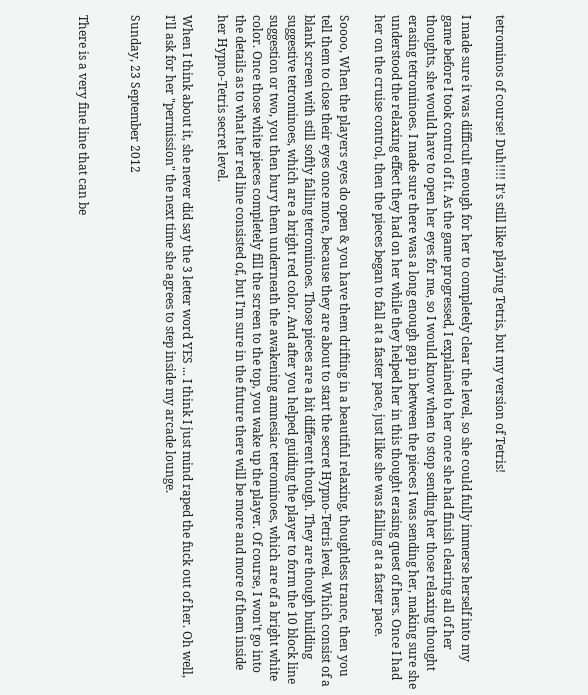tetrominos of course! Duh!!!! It's still like playing Tetris, but my version of Tetris!

I made sure it was difficult enough for her to completely clear the level, so she could fully immerse herself into my game before I took control of it. As the game progressed, I explained to her once she had finish clearing all of her thoughts, she would have to open her eyes for me, so I would know when to stop sending her those relaxing thought erasing tetrominoes. I made sure there was a long enough gap in between the pieces I was sending her, making sure she understood the relaxing effect they had on her while they helped her in this thought erasing quest of hers. Once I had her on the cruise control, then the pieces began to fall at a faster pace, just like she was falling at a faster pace.

Soooo, When the players eyes do open & you have them drifting in a beautiful relaxing, thoughtless trance, then you tell them to close their eyes once more, because they are about to start the secret Hypno-Tetris level. Which consist of a blank screen with still softly falling tetrominoes. Those pieces are a bit different though. They are though building suggestive tetrominoes, which are a bright red color. And after you helped guiding the player to form the 10 block line suggestion or two, you then bury them underneath the awakening amnesiac tetrominoes, which are of a bright white color. Once those white pieces completely fill the screen to the top, you wake up the player. Of course, I won't go into the details as to what her red line consisted of, but I'm sure in the future there will be more and more of them inside her Hypno-Tetris secret level.

When I think about it, she never did say the 3 letter word YES ... I think I just mind raped the fuck out of her. Oh well, I'll ask for her "permission" the next time she agrees to step inside my arcade lounge.

Sunday, 23 September 2012


There is a very fine line that can be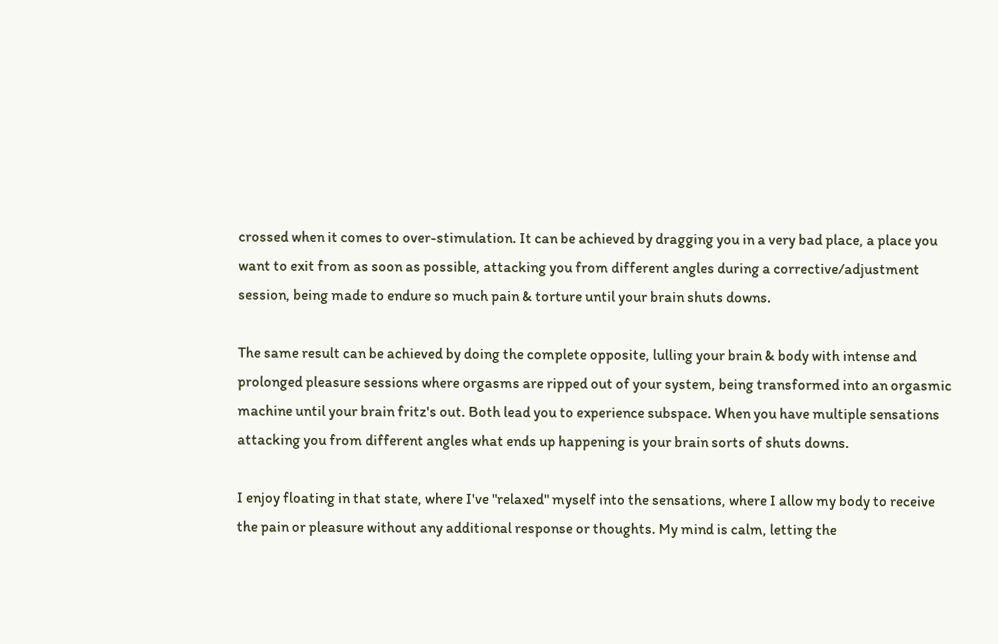crossed when it comes to over-stimulation. It can be achieved by dragging you in a very bad place, a place you want to exit from as soon as possible, attacking you from different angles during a corrective/adjustment session, being made to endure so much pain & torture until your brain shuts downs.

The same result can be achieved by doing the complete opposite, lulling your brain & body with intense and prolonged pleasure sessions where orgasms are ripped out of your system, being transformed into an orgasmic machine until your brain fritz's out. Both lead you to experience subspace. When you have multiple sensations attacking you from different angles what ends up happening is your brain sorts of shuts downs.

I enjoy floating in that state, where I've "relaxed" myself into the sensations, where I allow my body to receive the pain or pleasure without any additional response or thoughts. My mind is calm, letting the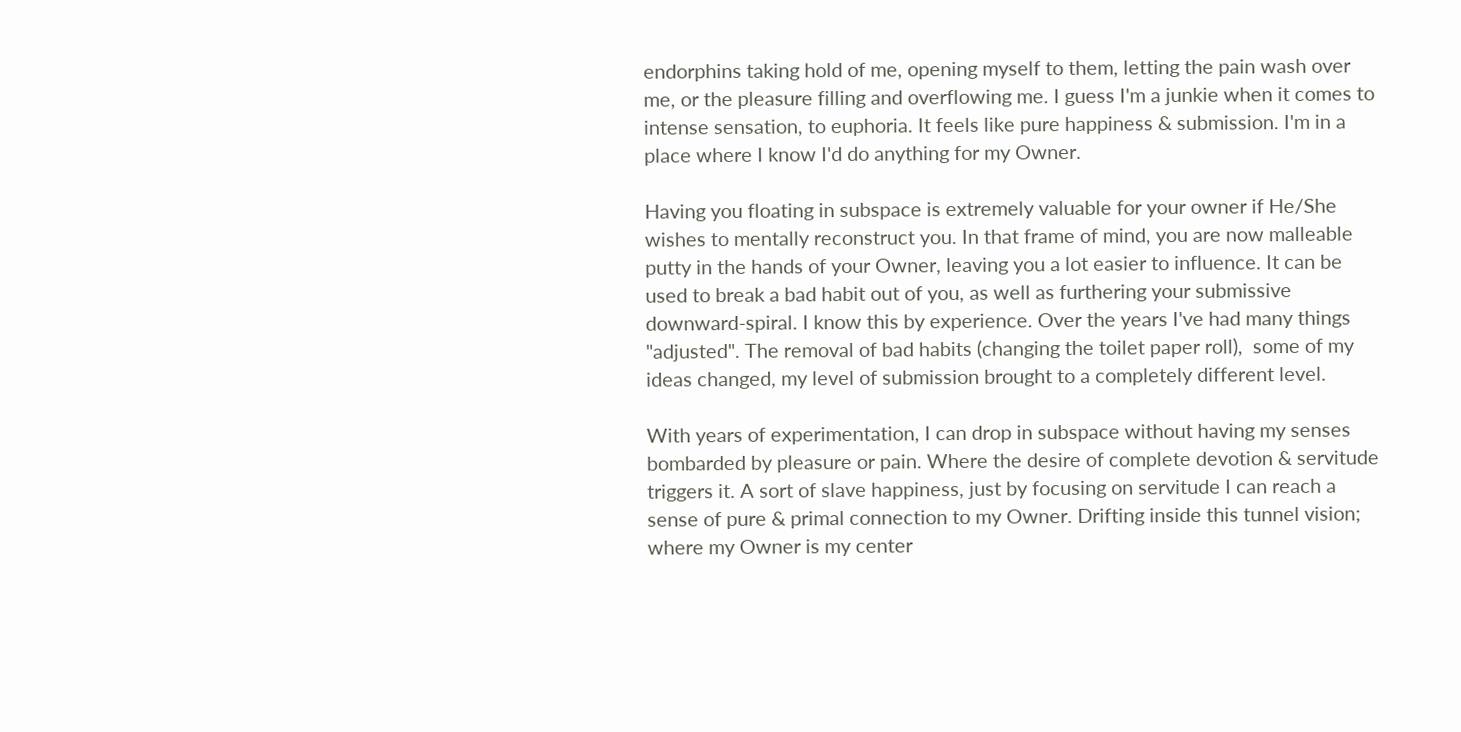endorphins taking hold of me, opening myself to them, letting the pain wash over me, or the pleasure filling and overflowing me. I guess I'm a junkie when it comes to intense sensation, to euphoria. It feels like pure happiness & submission. I'm in a place where I know I'd do anything for my Owner.

Having you floating in subspace is extremely valuable for your owner if He/She wishes to mentally reconstruct you. In that frame of mind, you are now malleable putty in the hands of your Owner, leaving you a lot easier to influence. It can be used to break a bad habit out of you, as well as furthering your submissive downward-spiral. I know this by experience. Over the years I've had many things "adjusted". The removal of bad habits (changing the toilet paper roll),  some of my ideas changed, my level of submission brought to a completely different level.

With years of experimentation, I can drop in subspace without having my senses bombarded by pleasure or pain. Where the desire of complete devotion & servitude triggers it. A sort of slave happiness, just by focusing on servitude I can reach a sense of pure & primal connection to my Owner. Drifting inside this tunnel vision; where my Owner is my center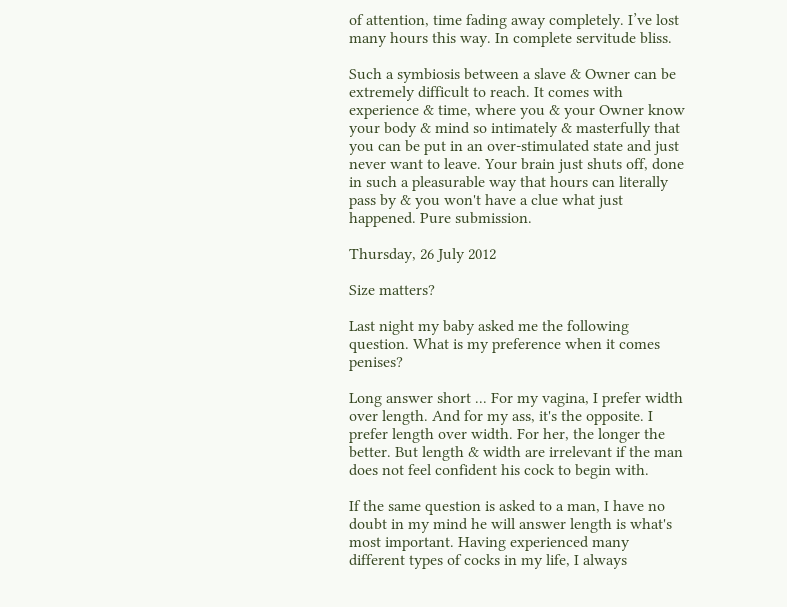of attention, time fading away completely. I’ve lost many hours this way. In complete servitude bliss.

Such a symbiosis between a slave & Owner can be extremely difficult to reach. It comes with experience & time, where you & your Owner know your body & mind so intimately & masterfully that you can be put in an over-stimulated state and just never want to leave. Your brain just shuts off, done in such a pleasurable way that hours can literally pass by & you won't have a clue what just happened. Pure submission.

Thursday, 26 July 2012

Size matters?

Last night my baby asked me the following question. What is my preference when it comes penises?

Long answer short ... For my vagina, I prefer width over length. And for my ass, it's the opposite. I prefer length over width. For her, the longer the better. But length & width are irrelevant if the man does not feel confident his cock to begin with.

If the same question is asked to a man, I have no doubt in my mind he will answer length is what's most important. Having experienced many different types of cocks in my life, I always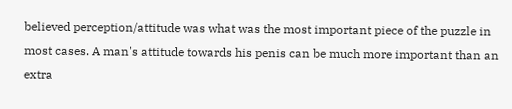believed perception/attitude was what was the most important piece of the puzzle in most cases. A man's attitude towards his penis can be much more important than an extra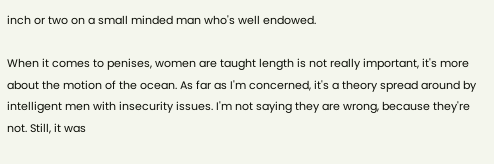inch or two on a small minded man who's well endowed.

When it comes to penises, women are taught length is not really important, it's more about the motion of the ocean. As far as I'm concerned, it's a theory spread around by intelligent men with insecurity issues. I'm not saying they are wrong, because they're not. Still, it was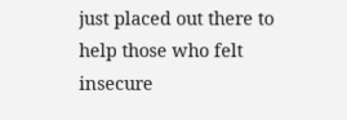just placed out there to help those who felt insecure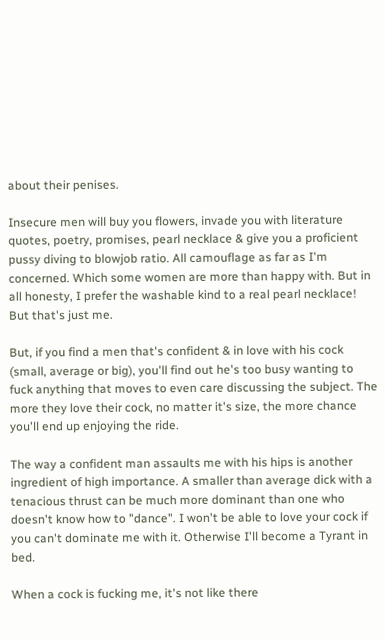about their penises.

Insecure men will buy you flowers, invade you with literature quotes, poetry, promises, pearl necklace & give you a proficient pussy diving to blowjob ratio. All camouflage as far as I'm concerned. Which some women are more than happy with. But in all honesty, I prefer the washable kind to a real pearl necklace! But that's just me.

But, if you find a men that's confident & in love with his cock (small, average or big), you'll find out he's too busy wanting to fuck anything that moves to even care discussing the subject. The more they love their cock, no matter it's size, the more chance you'll end up enjoying the ride.

The way a confident man assaults me with his hips is another ingredient of high importance. A smaller than average dick with a tenacious thrust can be much more dominant than one who doesn't know how to "dance". I won't be able to love your cock if you can't dominate me with it. Otherwise I'll become a Tyrant in bed.

When a cock is fucking me, it's not like there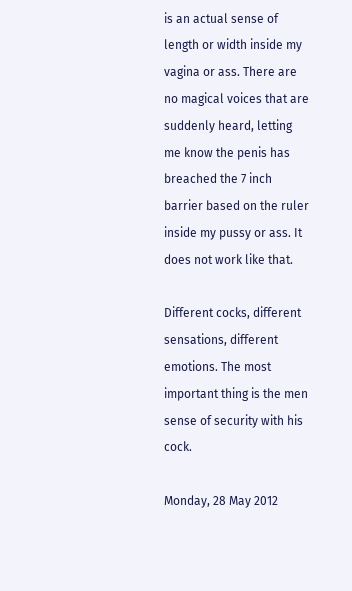is an actual sense of length or width inside my vagina or ass. There are no magical voices that are suddenly heard, letting me know the penis has breached the 7 inch barrier based on the ruler inside my pussy or ass. It does not work like that.

Different cocks, different sensations, different emotions. The most important thing is the men sense of security with his cock.

Monday, 28 May 2012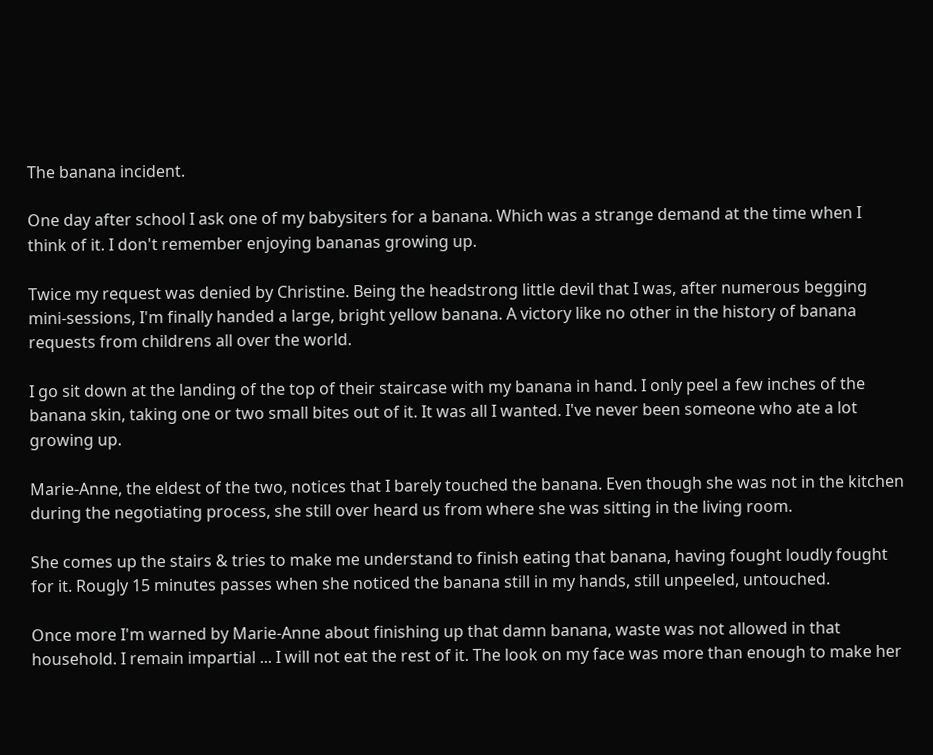The banana incident.

One day after school I ask one of my babysiters for a banana. Which was a strange demand at the time when I think of it. I don't remember enjoying bananas growing up.

Twice my request was denied by Christine. Being the headstrong little devil that I was, after numerous begging mini-sessions, I'm finally handed a large, bright yellow banana. A victory like no other in the history of banana requests from childrens all over the world.

I go sit down at the landing of the top of their staircase with my banana in hand. I only peel a few inches of the banana skin, taking one or two small bites out of it. It was all I wanted. I've never been someone who ate a lot growing up.

Marie-Anne, the eldest of the two, notices that I barely touched the banana. Even though she was not in the kitchen during the negotiating process, she still over heard us from where she was sitting in the living room.

She comes up the stairs & tries to make me understand to finish eating that banana, having fought loudly fought for it. Rougly 15 minutes passes when she noticed the banana still in my hands, still unpeeled, untouched.

Once more I'm warned by Marie-Anne about finishing up that damn banana, waste was not allowed in that household. I remain impartial ... I will not eat the rest of it. The look on my face was more than enough to make her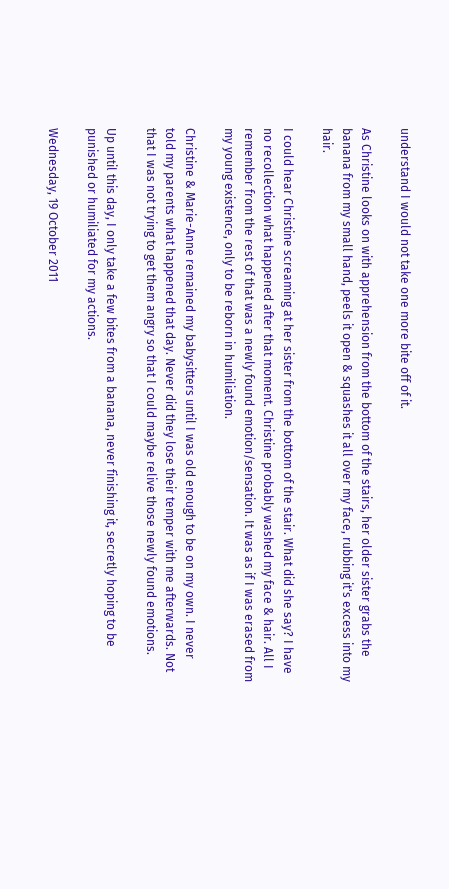understand I would not take one more bite off of it.

As Christine looks on with apprehension from the bottom of the stairs, her older sister grabs the banana from my small hand, peels it open & squashes it all over my face, rubbing it's excess into my hair.

I could hear Christine screaming at her sister from the bottom of the stair. What did she say? I have no recollection what happened after that moment. Christine probably washed my face & hair. All I remember from the rest of that was a newly found emotion/sensation. It was as if I was erased from my young existence, only to be reborn in humiliation.

Christine & Marie-Anne remained my babysitters until I was old enough to be on my own. I never told my parents what happened that day. Never did they lose their temper with me afterwards. Not that I was not trying to get them angry so that I could maybe relive those newly found emotions.

Up until this day, I only take a few bites from a banana, never finishing it, secretly hoping to be punished or humiliated for my actions.

Wednesday, 19 October 2011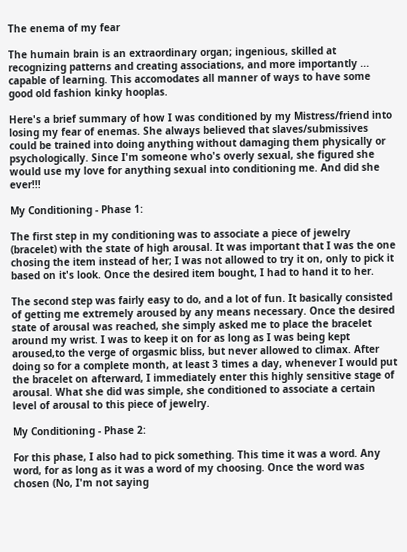The enema of my fear

The humain brain is an extraordinary organ; ingenious, skilled at recognizing patterns and creating associations, and more importantly ... capable of learning. This accomodates all manner of ways to have some good old fashion kinky hooplas.

Here's a brief summary of how I was conditioned by my Mistress/friend into losing my fear of enemas. She always believed that slaves/submissives could be trained into doing anything without damaging them physically or psychologically. Since I'm someone who's overly sexual, she figured she would use my love for anything sexual into conditioning me. And did she ever!!!

My Conditioning - Phase 1:

The first step in my conditioning was to associate a piece of jewelry (bracelet) with the state of high arousal. It was important that I was the one chosing the item instead of her; I was not allowed to try it on, only to pick it based on it's look. Once the desired item bought, I had to hand it to her.

The second step was fairly easy to do, and a lot of fun. It basically consisted of getting me extremely aroused by any means necessary. Once the desired state of arousal was reached, she simply asked me to place the bracelet around my wrist. I was to keep it on for as long as I was being kept aroused,to the verge of orgasmic bliss, but never allowed to climax. After doing so for a complete month, at least 3 times a day, whenever I would put the bracelet on afterward, I immediately enter this highly sensitive stage of arousal. What she did was simple, she conditioned to associate a certain level of arousal to this piece of jewelry.

My Conditioning - Phase 2:

For this phase, I also had to pick something. This time it was a word. Any word, for as long as it was a word of my choosing. Once the word was chosen (No, I'm not saying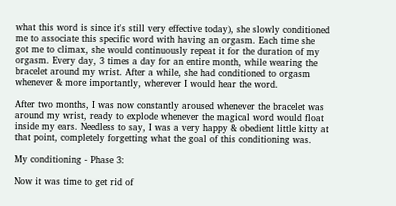what this word is since it's still very effective today), she slowly conditioned me to associate this specific word with having an orgasm. Each time she got me to climax, she would continuously repeat it for the duration of my orgasm. Every day, 3 times a day for an entire month, while wearing the bracelet around my wrist. After a while, she had conditioned to orgasm whenever & more importantly, wherever I would hear the word.

After two months, I was now constantly aroused whenever the bracelet was around my wrist, ready to explode whenever the magical word would float inside my ears. Needless to say, I was a very happy & obedient little kitty at that point, completely forgetting what the goal of this conditioning was.

My conditioning - Phase 3:

Now it was time to get rid of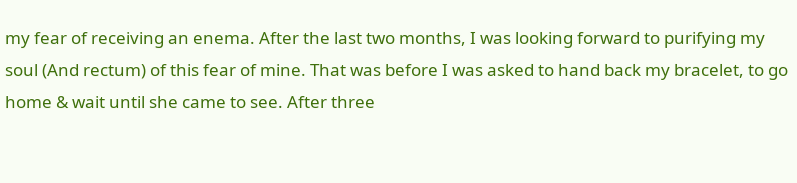my fear of receiving an enema. After the last two months, I was looking forward to purifying my soul (And rectum) of this fear of mine. That was before I was asked to hand back my bracelet, to go home & wait until she came to see. After three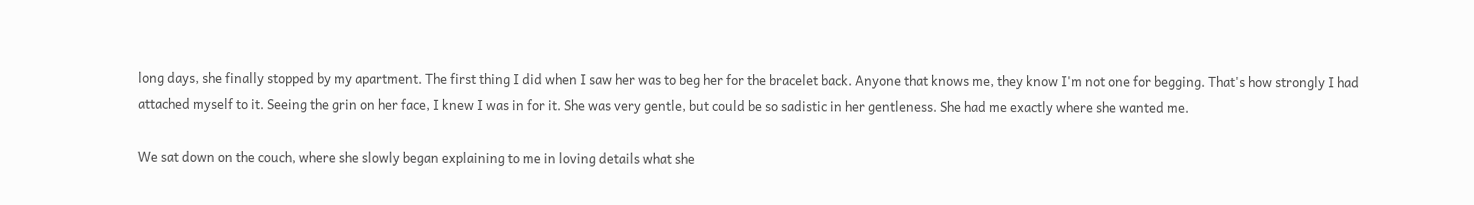long days, she finally stopped by my apartment. The first thing I did when I saw her was to beg her for the bracelet back. Anyone that knows me, they know I'm not one for begging. That's how strongly I had attached myself to it. Seeing the grin on her face, I knew I was in for it. She was very gentle, but could be so sadistic in her gentleness. She had me exactly where she wanted me.

We sat down on the couch, where she slowly began explaining to me in loving details what she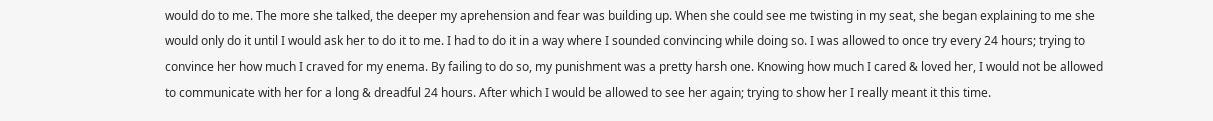would do to me. The more she talked, the deeper my aprehension and fear was building up. When she could see me twisting in my seat, she began explaining to me she would only do it until I would ask her to do it to me. I had to do it in a way where I sounded convincing while doing so. I was allowed to once try every 24 hours; trying to convince her how much I craved for my enema. By failing to do so, my punishment was a pretty harsh one. Knowing how much I cared & loved her, I would not be allowed to communicate with her for a long & dreadful 24 hours. After which I would be allowed to see her again; trying to show her I really meant it this time.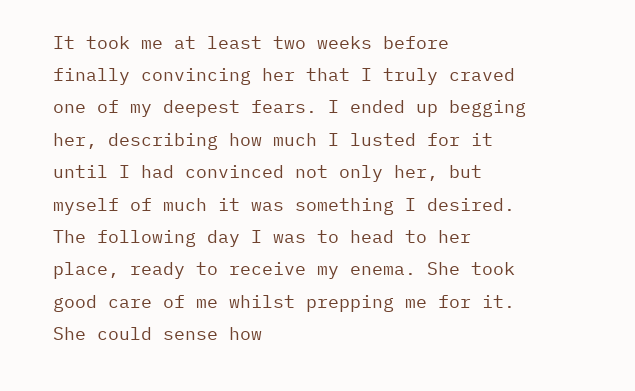It took me at least two weeks before finally convincing her that I truly craved one of my deepest fears. I ended up begging her, describing how much I lusted for it until I had convinced not only her, but myself of much it was something I desired. The following day I was to head to her place, ready to receive my enema. She took good care of me whilst prepping me for it. She could sense how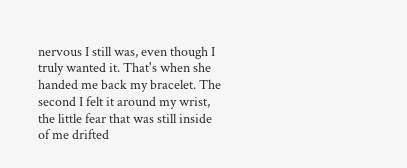nervous I still was, even though I truly wanted it. That's when she handed me back my bracelet. The second I felt it around my wrist, the little fear that was still inside of me drifted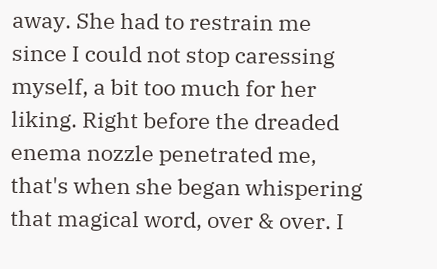away. She had to restrain me since I could not stop caressing myself, a bit too much for her liking. Right before the dreaded enema nozzle penetrated me, that's when she began whispering that magical word, over & over. I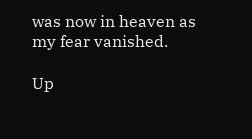was now in heaven as my fear vanished.

Up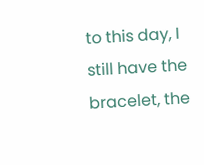to this day, I still have the bracelet, the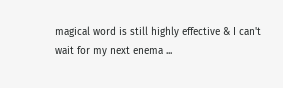magical word is still highly effective & I can't wait for my next enema ...